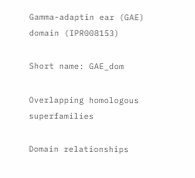Gamma-adaptin ear (GAE) domain (IPR008153)

Short name: GAE_dom

Overlapping homologous superfamilies

Domain relationships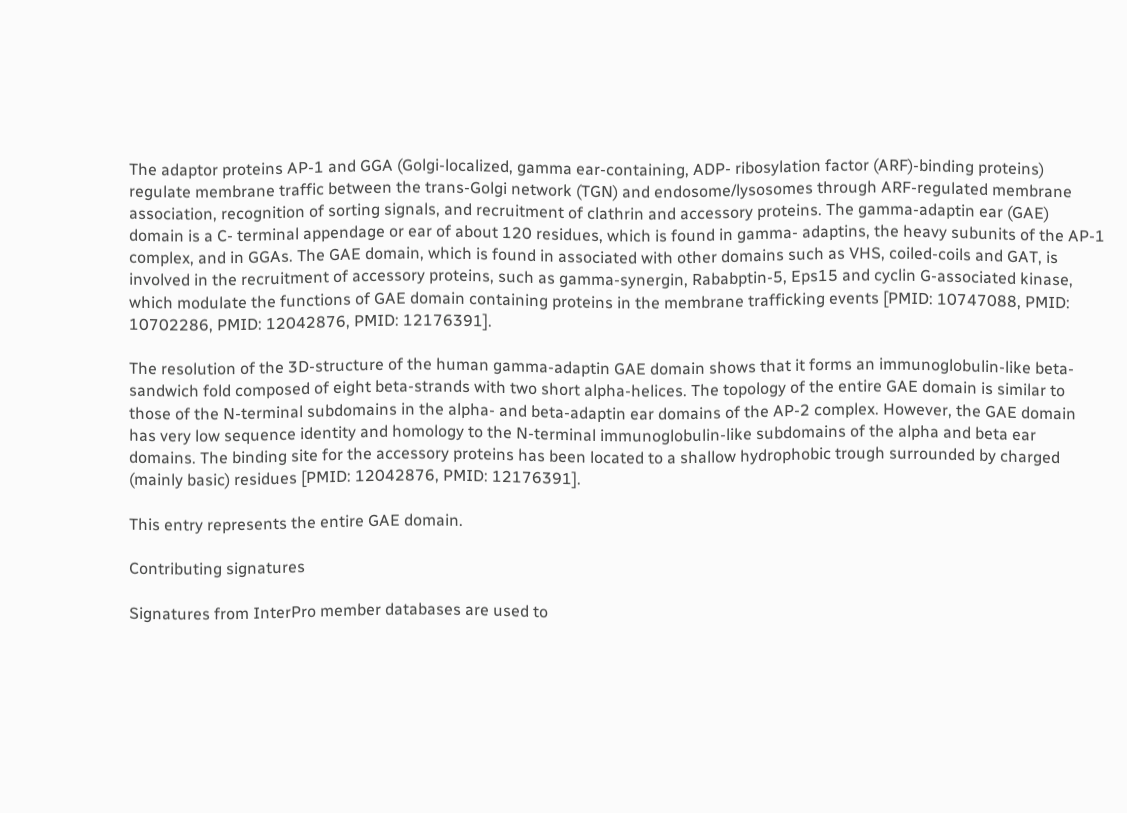The adaptor proteins AP-1 and GGA (Golgi-localized, gamma ear-containing, ADP- ribosylation factor (ARF)-binding proteins) regulate membrane traffic between the trans-Golgi network (TGN) and endosome/lysosomes through ARF-regulated membrane association, recognition of sorting signals, and recruitment of clathrin and accessory proteins. The gamma-adaptin ear (GAE) domain is a C- terminal appendage or ear of about 120 residues, which is found in gamma- adaptins, the heavy subunits of the AP-1 complex, and in GGAs. The GAE domain, which is found in associated with other domains such as VHS, coiled-coils and GAT, is involved in the recruitment of accessory proteins, such as gamma-synergin, Rababptin-5, Eps15 and cyclin G-associated kinase, which modulate the functions of GAE domain containing proteins in the membrane trafficking events [PMID: 10747088, PMID: 10702286, PMID: 12042876, PMID: 12176391].

The resolution of the 3D-structure of the human gamma-adaptin GAE domain shows that it forms an immunoglobulin-like beta-sandwich fold composed of eight beta-strands with two short alpha-helices. The topology of the entire GAE domain is similar to those of the N-terminal subdomains in the alpha- and beta-adaptin ear domains of the AP-2 complex. However, the GAE domain has very low sequence identity and homology to the N-terminal immunoglobulin-like subdomains of the alpha and beta ear domains. The binding site for the accessory proteins has been located to a shallow hydrophobic trough surrounded by charged (mainly basic) residues [PMID: 12042876, PMID: 12176391].

This entry represents the entire GAE domain.

Contributing signatures

Signatures from InterPro member databases are used to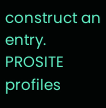construct an entry.
PROSITE profiles